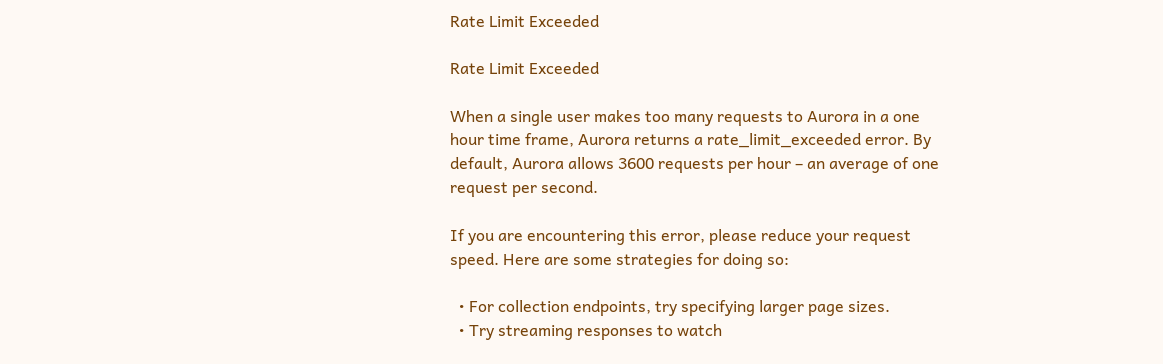Rate Limit Exceeded

Rate Limit Exceeded

When a single user makes too many requests to Aurora in a one hour time frame, Aurora returns a rate_limit_exceeded error. By default, Aurora allows 3600 requests per hour – an average of one request per second.

If you are encountering this error, please reduce your request speed. Here are some strategies for doing so:

  • For collection endpoints, try specifying larger page sizes.
  • Try streaming responses to watch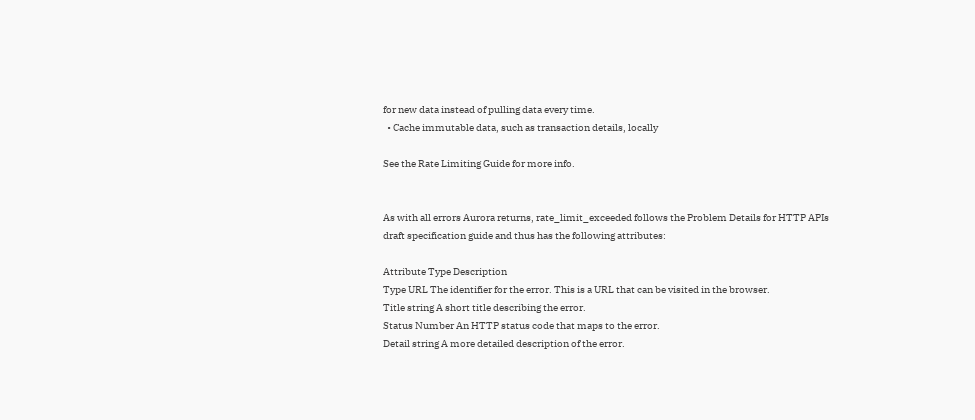for new data instead of pulling data every time.
  • Cache immutable data, such as transaction details, locally

See the Rate Limiting Guide for more info.


As with all errors Aurora returns, rate_limit_exceeded follows the Problem Details for HTTP APIs draft specification guide and thus has the following attributes:

Attribute Type Description
Type URL The identifier for the error. This is a URL that can be visited in the browser.
Title string A short title describing the error.
Status Number An HTTP status code that maps to the error.
Detail string A more detailed description of the error.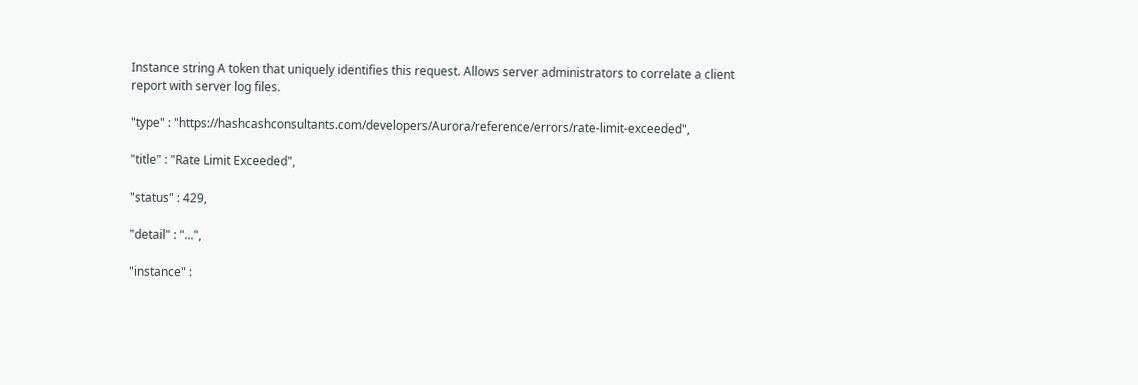Instance string A token that uniquely identifies this request. Allows server administrators to correlate a client report with server log files.

"type" : "https://hashcashconsultants.com/developers/Aurora/reference/errors/rate-limit-exceeded",

"title" : "Rate Limit Exceeded",

"status" : 429,

"detail" : "...",

"instance" :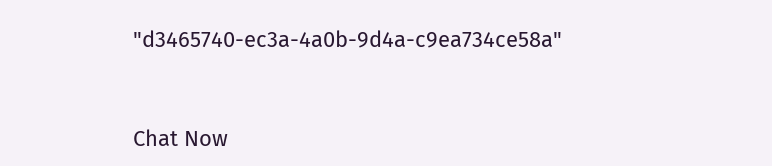"d3465740-ec3a-4a0b-9d4a-c9ea734ce58a"


Chat Now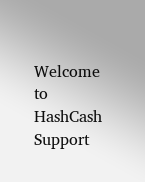Welcome to HashCash Support